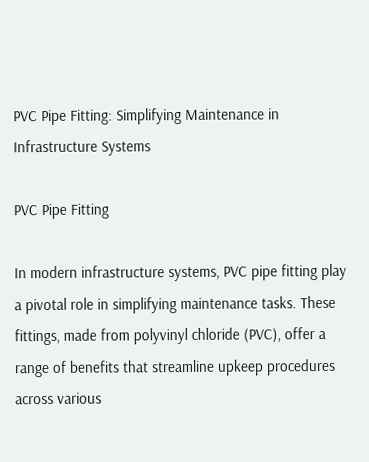PVC Pipe Fitting: Simplifying Maintenance in Infrastructure Systems

PVC Pipe Fitting

In modern infrastructure systems, PVC pipe fitting play a pivotal role in simplifying maintenance tasks. These fittings, made from polyvinyl chloride (PVC), offer a range of benefits that streamline upkeep procedures across various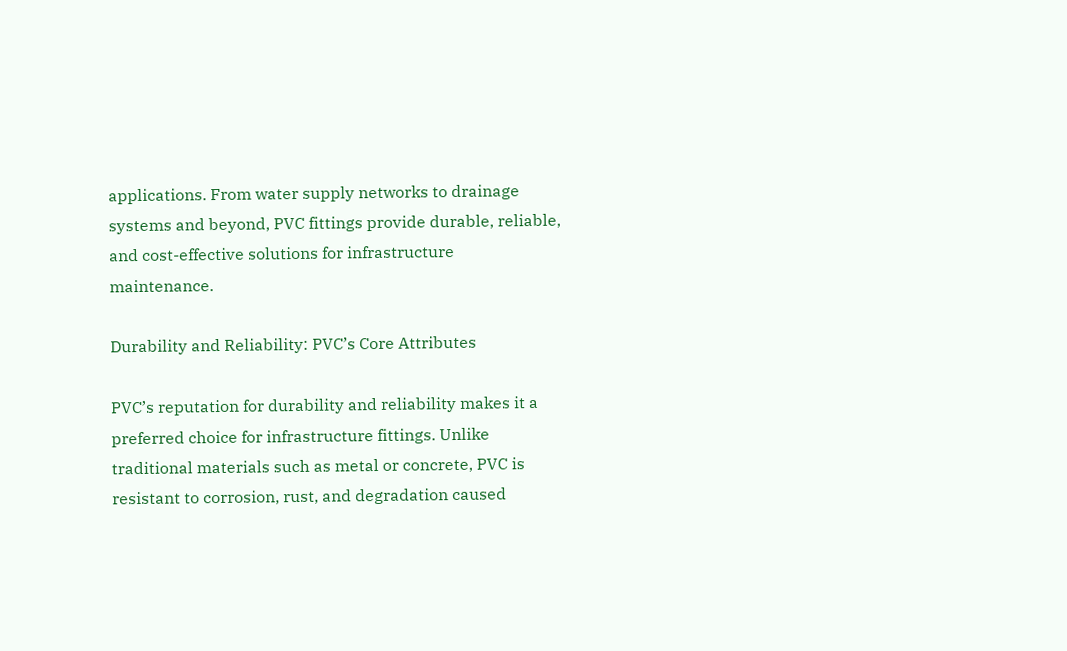applications. From water supply networks to drainage systems and beyond, PVC fittings provide durable, reliable, and cost-effective solutions for infrastructure maintenance.

Durability and Reliability: PVC’s Core Attributes

PVC’s reputation for durability and reliability makes it a preferred choice for infrastructure fittings. Unlike traditional materials such as metal or concrete, PVC is resistant to corrosion, rust, and degradation caused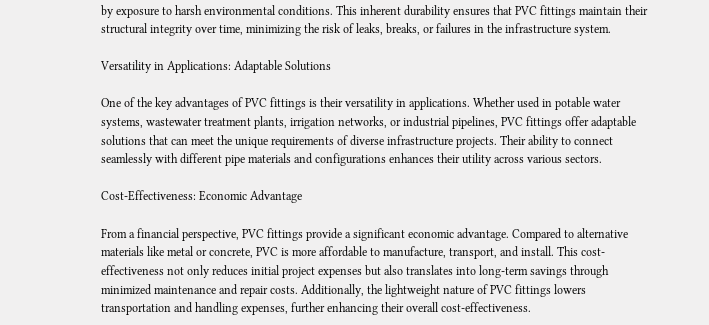by exposure to harsh environmental conditions. This inherent durability ensures that PVC fittings maintain their structural integrity over time, minimizing the risk of leaks, breaks, or failures in the infrastructure system.

Versatility in Applications: Adaptable Solutions

One of the key advantages of PVC fittings is their versatility in applications. Whether used in potable water systems, wastewater treatment plants, irrigation networks, or industrial pipelines, PVC fittings offer adaptable solutions that can meet the unique requirements of diverse infrastructure projects. Their ability to connect seamlessly with different pipe materials and configurations enhances their utility across various sectors.

Cost-Effectiveness: Economic Advantage

From a financial perspective, PVC fittings provide a significant economic advantage. Compared to alternative materials like metal or concrete, PVC is more affordable to manufacture, transport, and install. This cost-effectiveness not only reduces initial project expenses but also translates into long-term savings through minimized maintenance and repair costs. Additionally, the lightweight nature of PVC fittings lowers transportation and handling expenses, further enhancing their overall cost-effectiveness.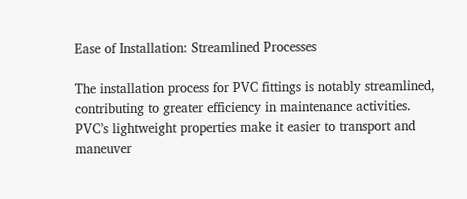Ease of Installation: Streamlined Processes

The installation process for PVC fittings is notably streamlined, contributing to greater efficiency in maintenance activities. PVC’s lightweight properties make it easier to transport and maneuver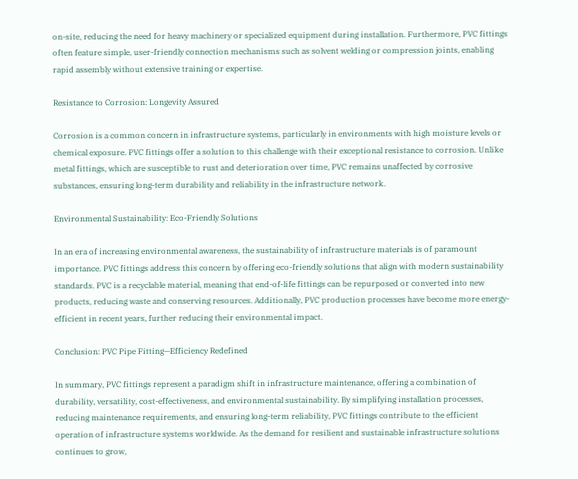on-site, reducing the need for heavy machinery or specialized equipment during installation. Furthermore, PVC fittings often feature simple, user-friendly connection mechanisms such as solvent welding or compression joints, enabling rapid assembly without extensive training or expertise.

Resistance to Corrosion: Longevity Assured

Corrosion is a common concern in infrastructure systems, particularly in environments with high moisture levels or chemical exposure. PVC fittings offer a solution to this challenge with their exceptional resistance to corrosion. Unlike metal fittings, which are susceptible to rust and deterioration over time, PVC remains unaffected by corrosive substances, ensuring long-term durability and reliability in the infrastructure network.

Environmental Sustainability: Eco-Friendly Solutions

In an era of increasing environmental awareness, the sustainability of infrastructure materials is of paramount importance. PVC fittings address this concern by offering eco-friendly solutions that align with modern sustainability standards. PVC is a recyclable material, meaning that end-of-life fittings can be repurposed or converted into new products, reducing waste and conserving resources. Additionally, PVC production processes have become more energy-efficient in recent years, further reducing their environmental impact.

Conclusion: PVC Pipe Fitting—Efficiency Redefined

In summary, PVC fittings represent a paradigm shift in infrastructure maintenance, offering a combination of durability, versatility, cost-effectiveness, and environmental sustainability. By simplifying installation processes, reducing maintenance requirements, and ensuring long-term reliability, PVC fittings contribute to the efficient operation of infrastructure systems worldwide. As the demand for resilient and sustainable infrastructure solutions continues to grow,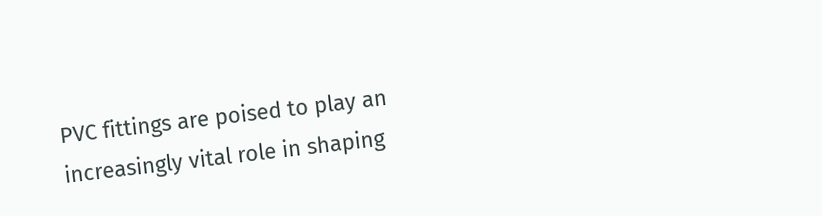PVC fittings are poised to play an increasingly vital role in shaping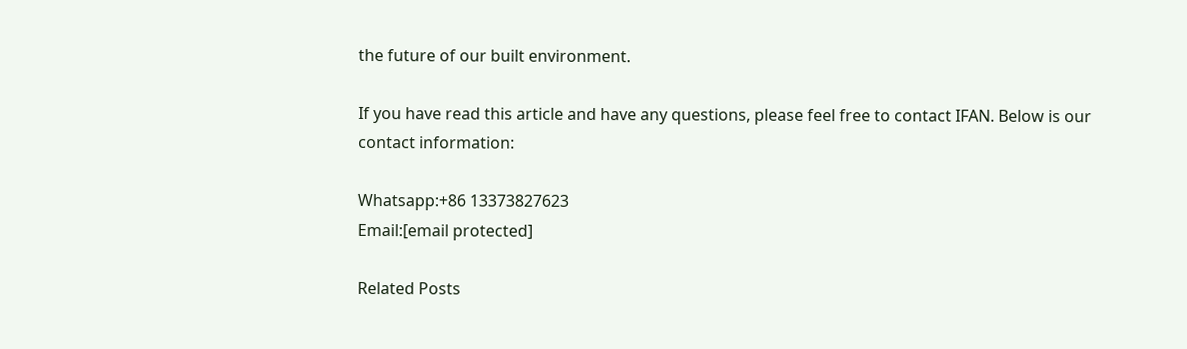the future of our built environment.

If you have read this article and have any questions, please feel free to contact IFAN. Below is our contact information:

Whatsapp:+86 13373827623
Email:[email protected]

Related Posts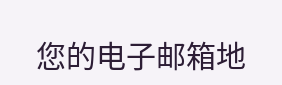您的电子邮箱地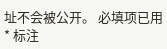址不会被公开。 必填项已用 * 标注